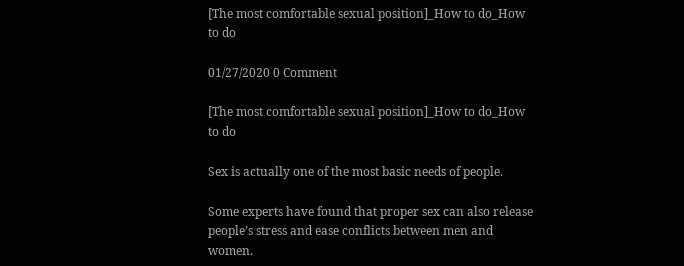[The most comfortable sexual position]_How to do_How to do

01/27/2020 0 Comment

[The most comfortable sexual position]_How to do_How to do

Sex is actually one of the most basic needs of people.

Some experts have found that proper sex can also release people’s stress and ease conflicts between men and women.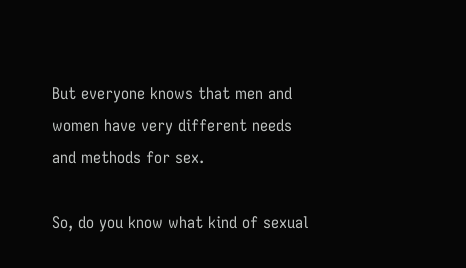But everyone knows that men and women have very different needs and methods for sex.

So, do you know what kind of sexual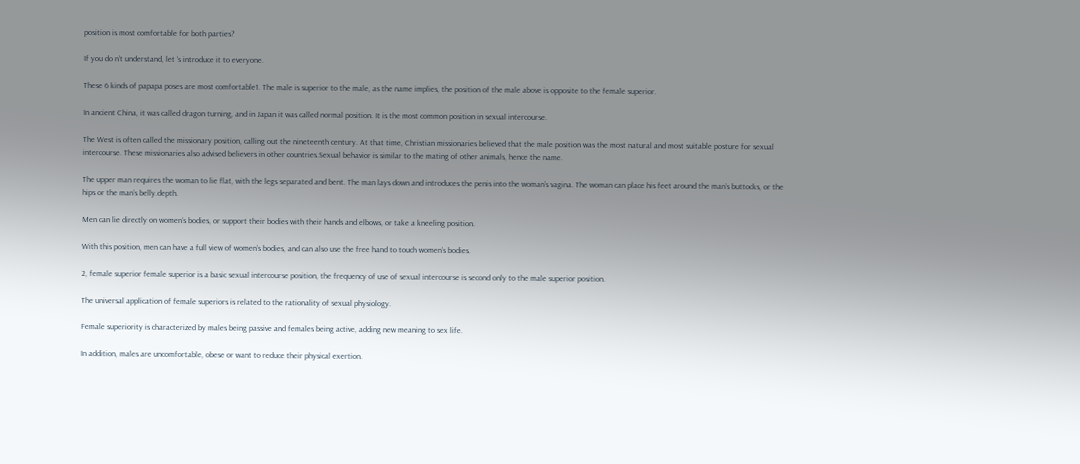position is most comfortable for both parties?

If you do n’t understand, let ‘s introduce it to everyone.

These 6 kinds of papapa poses are most comfortable1. The male is superior to the male, as the name implies, the position of the male above is opposite to the female superior.

In ancient China, it was called dragon turning, and in Japan it was called normal position. It is the most common position in sexual intercourse.

The West is often called the missionary position, calling out the nineteenth century. At that time, Christian missionaries believed that the male position was the most natural and most suitable posture for sexual intercourse. These missionaries also advised believers in other countries.Sexual behavior is similar to the mating of other animals, hence the name.

The upper man requires the woman to lie flat, with the legs separated and bent. The man lays down and introduces the penis into the woman’s vagina. The woman can place his feet around the man’s buttocks, or the hips or the man’s belly.depth.

Men can lie directly on women’s bodies, or support their bodies with their hands and elbows, or take a kneeling position.

With this position, men can have a full view of women’s bodies, and can also use the free hand to touch women’s bodies.

2, female superior female superior is a basic sexual intercourse position, the frequency of use of sexual intercourse is second only to the male superior position.

The universal application of female superiors is related to the rationality of sexual physiology.

Female superiority is characterized by males being passive and females being active, adding new meaning to sex life.

In addition, males are uncomfortable, obese or want to reduce their physical exertion.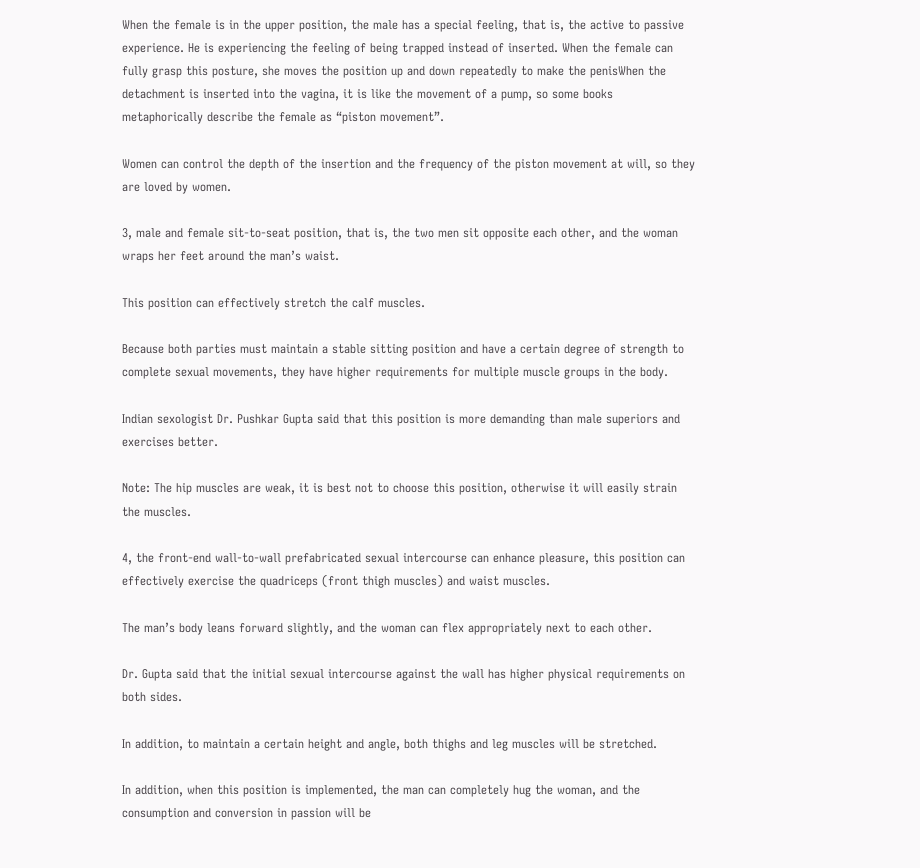When the female is in the upper position, the male has a special feeling, that is, the active to passive experience. He is experiencing the feeling of being trapped instead of inserted. When the female can fully grasp this posture, she moves the position up and down repeatedly to make the penisWhen the detachment is inserted into the vagina, it is like the movement of a pump, so some books metaphorically describe the female as “piston movement”.

Women can control the depth of the insertion and the frequency of the piston movement at will, so they are loved by women.

3, male and female sit-to-seat position, that is, the two men sit opposite each other, and the woman wraps her feet around the man’s waist.

This position can effectively stretch the calf muscles.

Because both parties must maintain a stable sitting position and have a certain degree of strength to complete sexual movements, they have higher requirements for multiple muscle groups in the body.

Indian sexologist Dr. Pushkar Gupta said that this position is more demanding than male superiors and exercises better.

Note: The hip muscles are weak, it is best not to choose this position, otherwise it will easily strain the muscles.

4, the front-end wall-to-wall prefabricated sexual intercourse can enhance pleasure, this position can effectively exercise the quadriceps (front thigh muscles) and waist muscles.

The man’s body leans forward slightly, and the woman can flex appropriately next to each other.

Dr. Gupta said that the initial sexual intercourse against the wall has higher physical requirements on both sides.

In addition, to maintain a certain height and angle, both thighs and leg muscles will be stretched.

In addition, when this position is implemented, the man can completely hug the woman, and the consumption and conversion in passion will be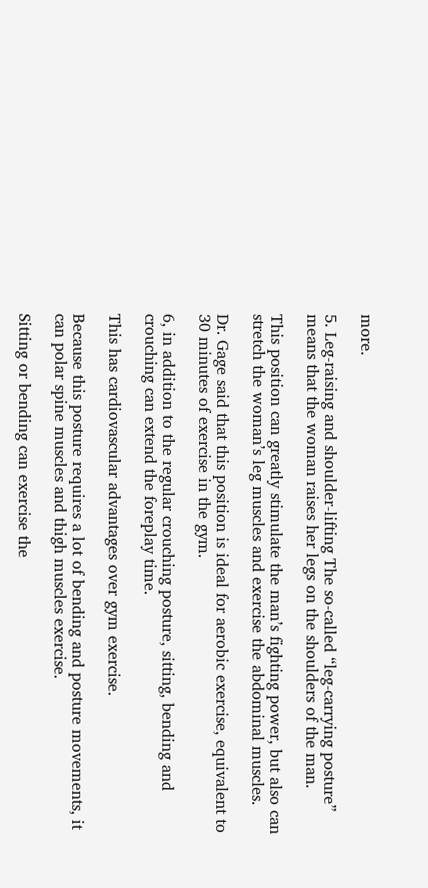more.

5. Leg-raising and shoulder-lifting The so-called “leg-carrying posture” means that the woman raises her legs on the shoulders of the man.

This position can greatly stimulate the man’s fighting power, but also can stretch the woman’s leg muscles and exercise the abdominal muscles.

Dr. Gage said that this position is ideal for aerobic exercise, equivalent to 30 minutes of exercise in the gym.

6, in addition to the regular crouching posture, sitting, bending and crouching can extend the foreplay time.

This has cardiovascular advantages over gym exercise.

Because this posture requires a lot of bending and posture movements, it can polar spine muscles and thigh muscles exercise.

Sitting or bending can exercise the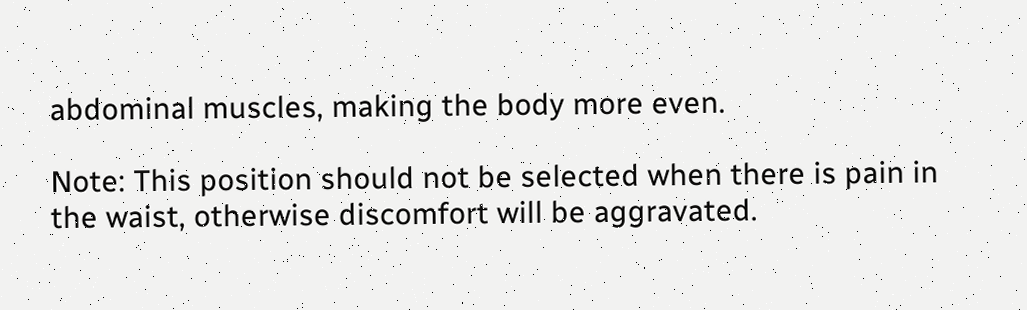abdominal muscles, making the body more even.

Note: This position should not be selected when there is pain in the waist, otherwise discomfort will be aggravated.